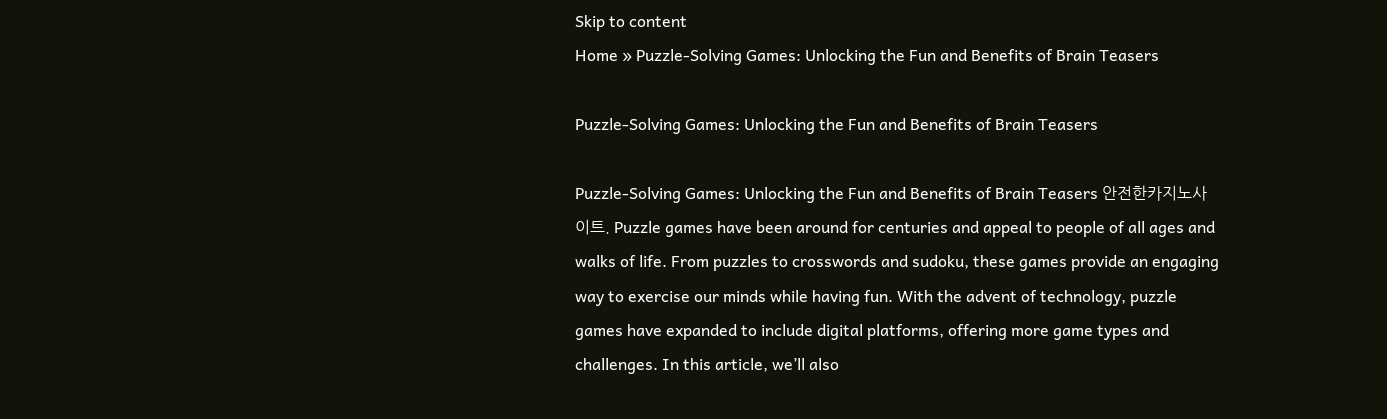Skip to content
Home » Puzzle-Solving Games: Unlocking the Fun and Benefits of Brain Teasers

Puzzle-Solving Games: Unlocking the Fun and Benefits of Brain Teasers

Puzzle-Solving Games: Unlocking the Fun and Benefits of Brain Teasers 안전한카지노사이트. Puzzle games have been around for centuries and appeal to people of all ages and walks of life. From puzzles to crosswords and sudoku, these games provide an engaging way to exercise our minds while having fun. With the advent of technology, puzzle games have expanded to include digital platforms, offering more game types and challenges. In this article, we’ll also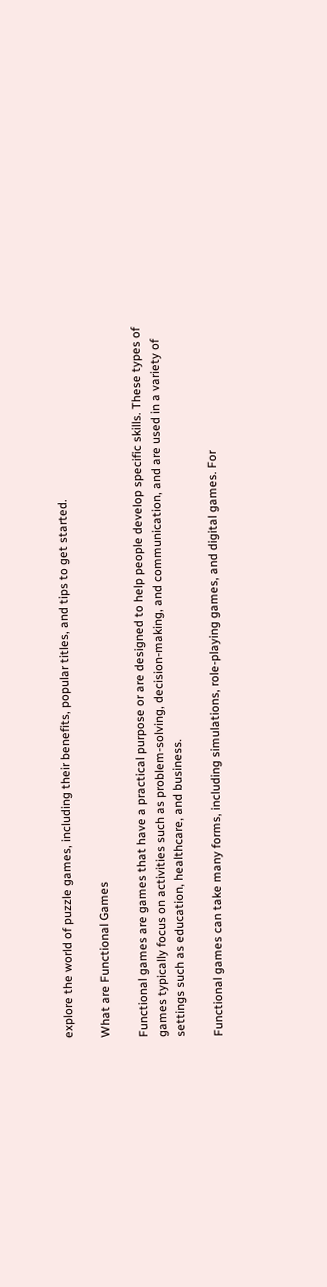explore the world of puzzle games, including their benefits, popular titles, and tips to get started.

What are Functional Games

Functional games are games that have a practical purpose or are designed to help people develop specific skills. These types of games typically focus on activities such as problem-solving, decision-making, and communication, and are used in a variety of settings such as education, healthcare, and business.

Functional games can take many forms, including simulations, role-playing games, and digital games. For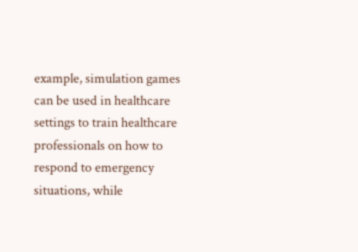example, simulation games can be used in healthcare settings to train healthcare professionals on how to respond to emergency situations, while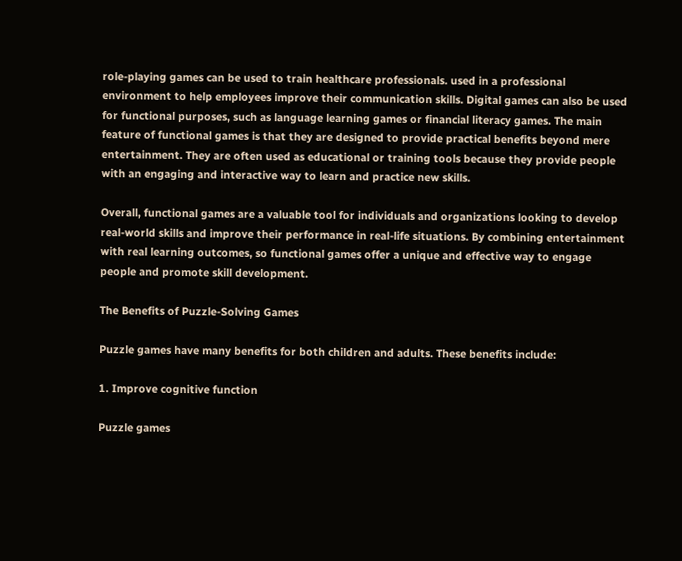role-playing games can be used to train healthcare professionals. used in a professional environment to help employees improve their communication skills. Digital games can also be used for functional purposes, such as language learning games or financial literacy games. The main feature of functional games is that they are designed to provide practical benefits beyond mere entertainment. They are often used as educational or training tools because they provide people with an engaging and interactive way to learn and practice new skills.

Overall, functional games are a valuable tool for individuals and organizations looking to develop real-world skills and improve their performance in real-life situations. By combining entertainment with real learning outcomes, so functional games offer a unique and effective way to engage people and promote skill development.

The Benefits of Puzzle-Solving Games

Puzzle games have many benefits for both children and adults. These benefits include:

1. Improve cognitive function

Puzzle games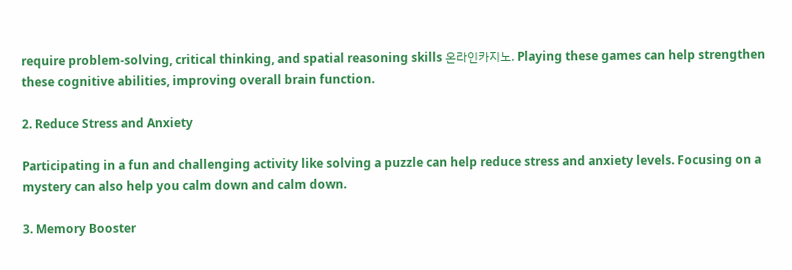require problem-solving, critical thinking, and spatial reasoning skills 온라인카지노. Playing these games can help strengthen these cognitive abilities, improving overall brain function.

2. Reduce Stress and Anxiety

Participating in a fun and challenging activity like solving a puzzle can help reduce stress and anxiety levels. Focusing on a mystery can also help you calm down and calm down.

3. Memory Booster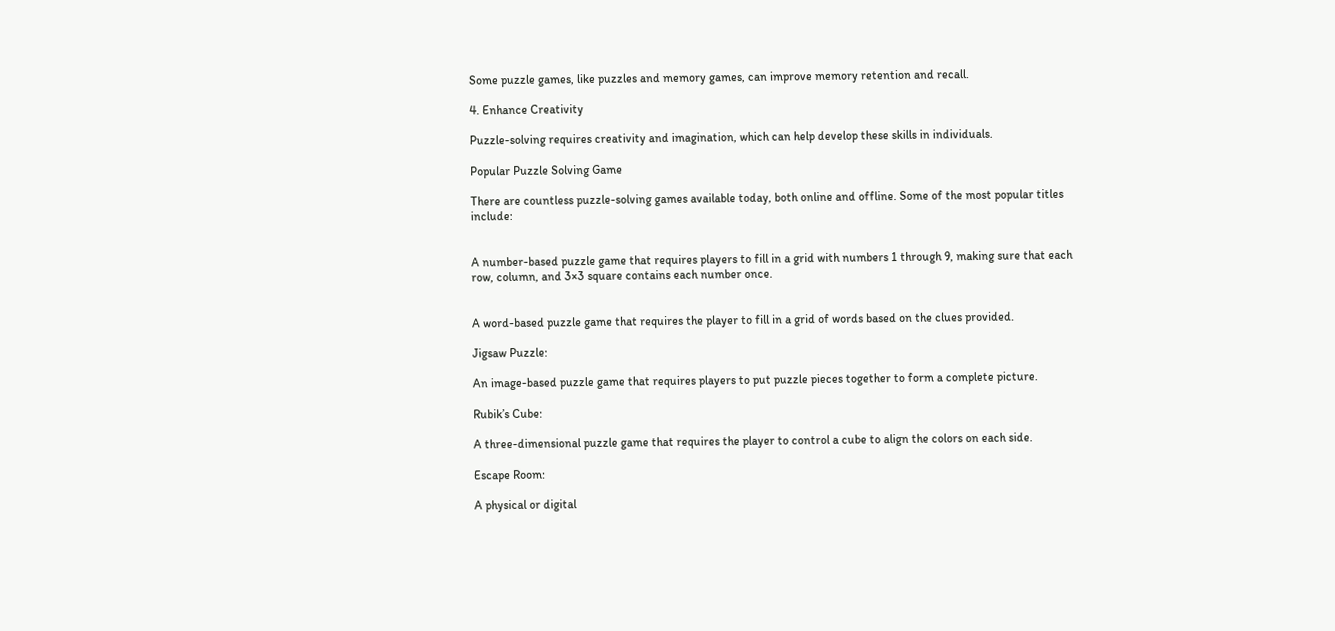Some puzzle games, like puzzles and memory games, can improve memory retention and recall.

4. Enhance Creativity

Puzzle-solving requires creativity and imagination, which can help develop these skills in individuals.

Popular Puzzle Solving Game

There are countless puzzle-solving games available today, both online and offline. Some of the most popular titles include:


A number-based puzzle game that requires players to fill in a grid with numbers 1 through 9, making sure that each row, column, and 3×3 square contains each number once.


A word-based puzzle game that requires the player to fill in a grid of words based on the clues provided.

Jigsaw Puzzle:

An image-based puzzle game that requires players to put puzzle pieces together to form a complete picture.

Rubik’s Cube:

A three-dimensional puzzle game that requires the player to control a cube to align the colors on each side.

Escape Room:

A physical or digital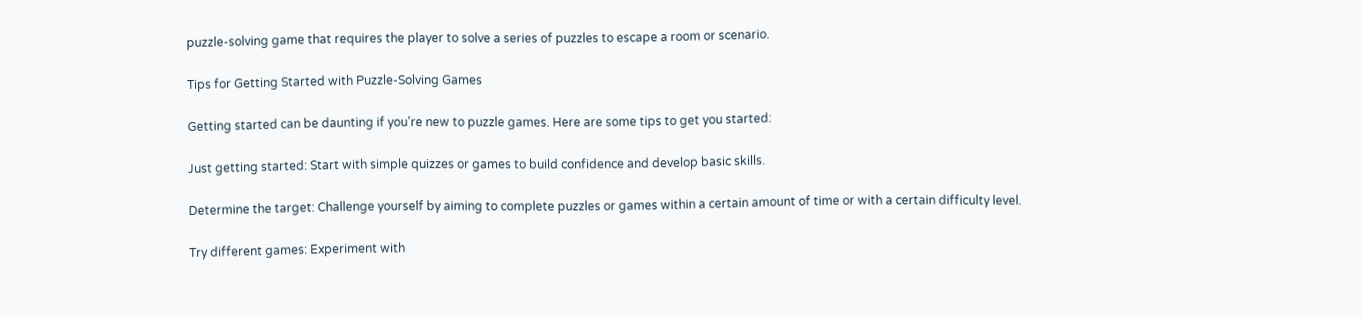puzzle-solving game that requires the player to solve a series of puzzles to escape a room or scenario.

Tips for Getting Started with Puzzle-Solving Games

Getting started can be daunting if you’re new to puzzle games. Here are some tips to get you started:

Just getting started: Start with simple quizzes or games to build confidence and develop basic skills.

Determine the target: Challenge yourself by aiming to complete puzzles or games within a certain amount of time or with a certain difficulty level.

Try different games: Experiment with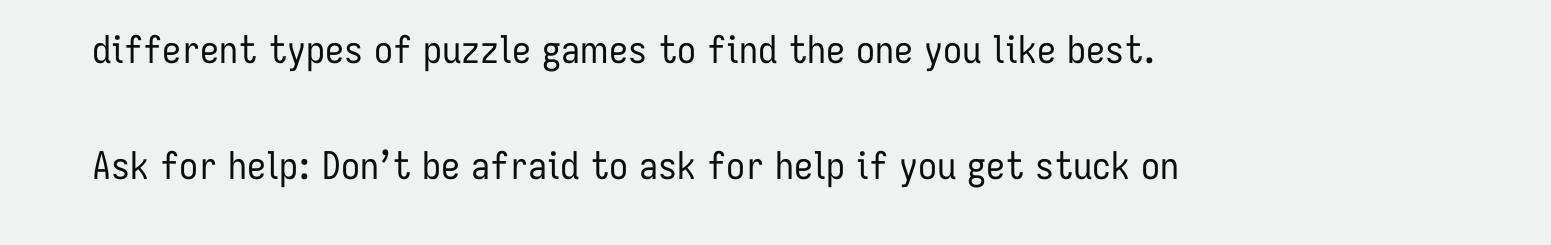different types of puzzle games to find the one you like best.

Ask for help: Don’t be afraid to ask for help if you get stuck on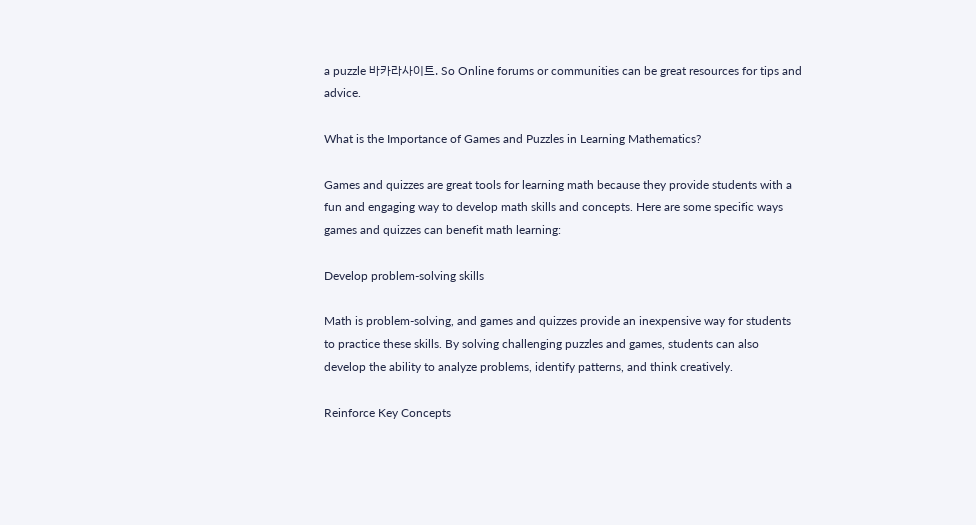a puzzle 바카라사이트. So Online forums or communities can be great resources for tips and advice.

What is the Importance of Games and Puzzles in Learning Mathematics?

Games and quizzes are great tools for learning math because they provide students with a fun and engaging way to develop math skills and concepts. Here are some specific ways games and quizzes can benefit math learning:

Develop problem-solving skills

Math is problem-solving, and games and quizzes provide an inexpensive way for students to practice these skills. By solving challenging puzzles and games, students can also develop the ability to analyze problems, identify patterns, and think creatively.

Reinforce Key Concepts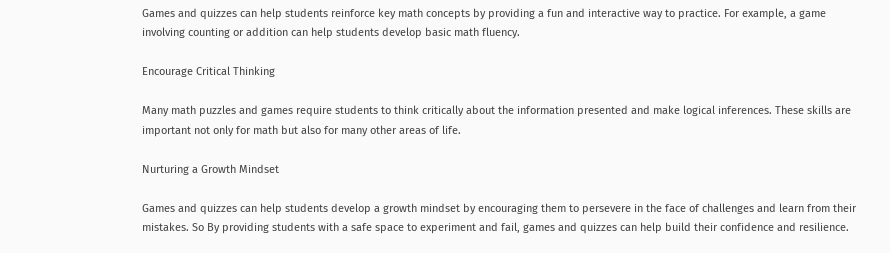Games and quizzes can help students reinforce key math concepts by providing a fun and interactive way to practice. For example, a game involving counting or addition can help students develop basic math fluency.

Encourage Critical Thinking

Many math puzzles and games require students to think critically about the information presented and make logical inferences. These skills are important not only for math but also for many other areas of life.

Nurturing a Growth Mindset

Games and quizzes can help students develop a growth mindset by encouraging them to persevere in the face of challenges and learn from their mistakes. So By providing students with a safe space to experiment and fail, games and quizzes can help build their confidence and resilience.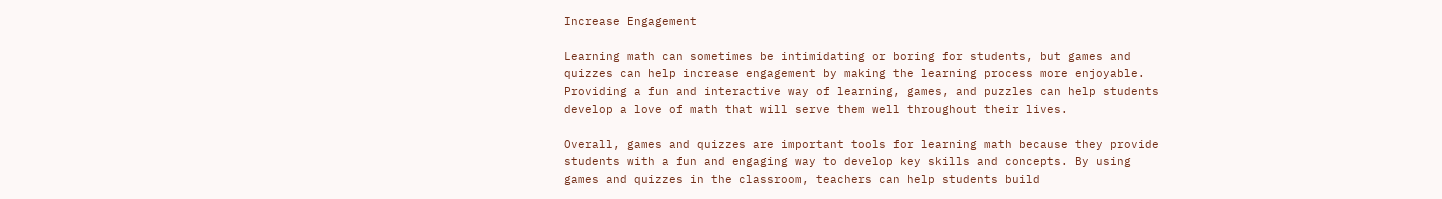Increase Engagement

Learning math can sometimes be intimidating or boring for students, but games and quizzes can help increase engagement by making the learning process more enjoyable. Providing a fun and interactive way of learning, games, and puzzles can help students develop a love of math that will serve them well throughout their lives.

Overall, games and quizzes are important tools for learning math because they provide students with a fun and engaging way to develop key skills and concepts. By using games and quizzes in the classroom, teachers can help students build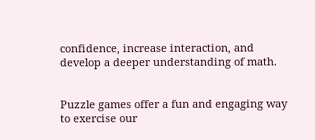confidence, increase interaction, and develop a deeper understanding of math.


Puzzle games offer a fun and engaging way to exercise our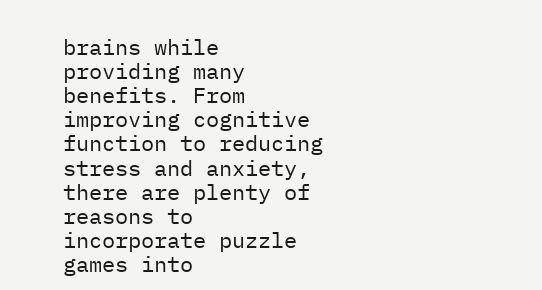brains while providing many benefits. From improving cognitive function to reducing stress and anxiety, there are plenty of reasons to incorporate puzzle games into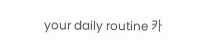your daily routine 카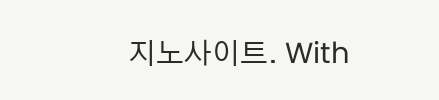지노사이트. With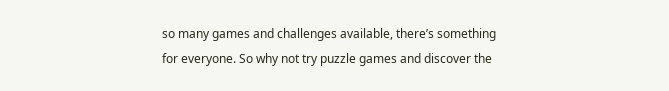so many games and challenges available, there’s something for everyone. So why not try puzzle games and discover the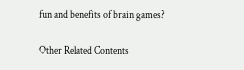fun and benefits of brain games?

Other Related Contents